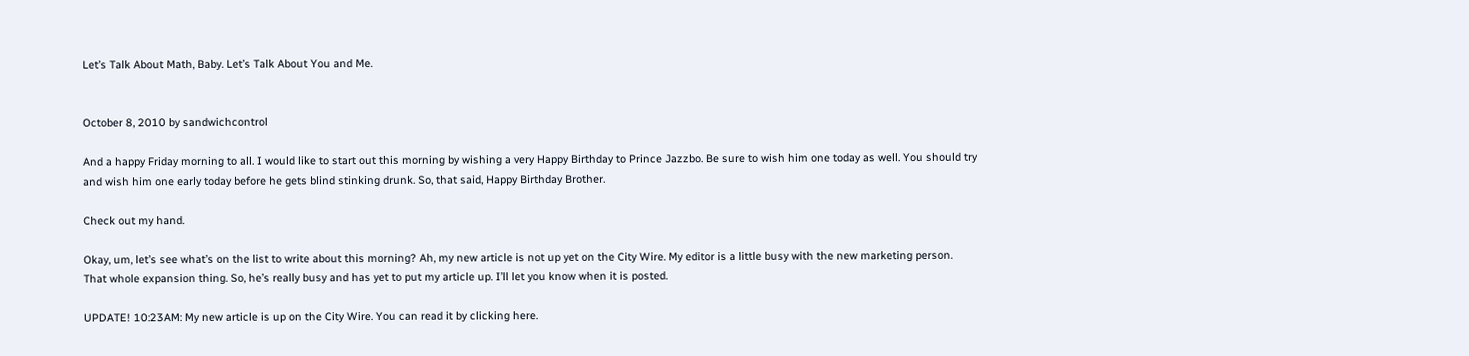Let’s Talk About Math, Baby. Let’s Talk About You and Me.


October 8, 2010 by sandwichcontrol

And a happy Friday morning to all. I would like to start out this morning by wishing a very Happy Birthday to Prince Jazzbo. Be sure to wish him one today as well. You should try and wish him one early today before he gets blind stinking drunk. So, that said, Happy Birthday Brother.

Check out my hand.

Okay, um, let’s see what’s on the list to write about this morning? Ah, my new article is not up yet on the City Wire. My editor is a little busy with the new marketing person. That whole expansion thing. So, he’s really busy and has yet to put my article up. I’ll let you know when it is posted.

UPDATE! 10:23AM: My new article is up on the City Wire. You can read it by clicking here.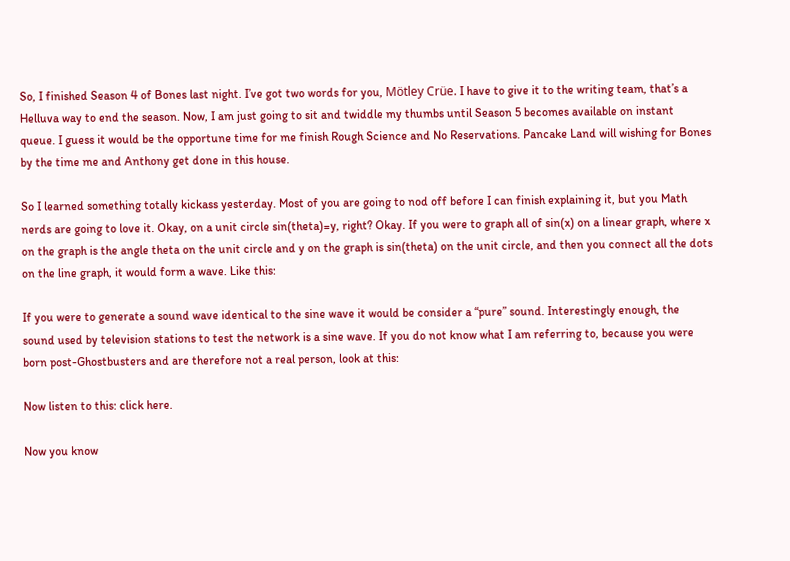So, I finished Season 4 of Bones last night. I’ve got two words for you, Mötley Crüe. I have to give it to the writing team, that’s a Helluva way to end the season. Now, I am just going to sit and twiddle my thumbs until Season 5 becomes available on instant queue. I guess it would be the opportune time for me finish Rough Science and No Reservations. Pancake Land will wishing for Bones by the time me and Anthony get done in this house.

So I learned something totally kickass yesterday. Most of you are going to nod off before I can finish explaining it, but you Math nerds are going to love it. Okay, on a unit circle sin(theta)=y, right? Okay. If you were to graph all of sin(x) on a linear graph, where x on the graph is the angle theta on the unit circle and y on the graph is sin(theta) on the unit circle, and then you connect all the dots on the line graph, it would form a wave. Like this:

If you were to generate a sound wave identical to the sine wave it would be consider a “pure” sound. Interestingly enough, the sound used by television stations to test the network is a sine wave. If you do not know what I am referring to, because you were born post-Ghostbusters and are therefore not a real person, look at this:

Now listen to this: click here.

Now you know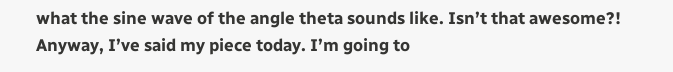what the sine wave of the angle theta sounds like. Isn’t that awesome?! Anyway, I’ve said my piece today. I’m going to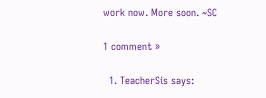work now. More soon. ~SC

1 comment »

  1. TeacherSis says: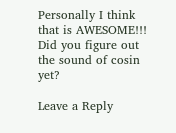Personally I think that is AWESOME!!! Did you figure out the sound of cosin yet?

Leave a Reply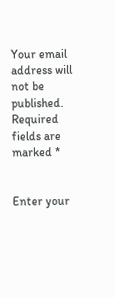Your email address will not be published. Required fields are marked *


Enter your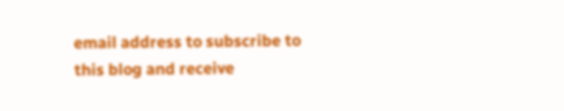email address to subscribe to this blog and receive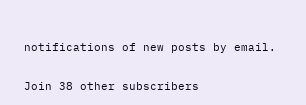notifications of new posts by email.

Join 38 other subscribers